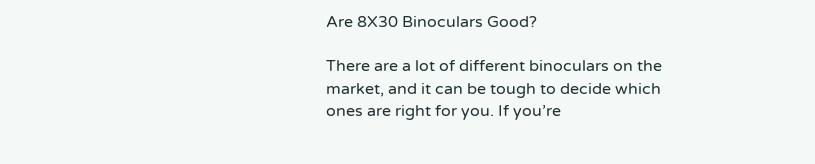Are 8X30 Binoculars Good?

There are a lot of different binoculars on the market, and it can be tough to decide which ones are right for you. If you’re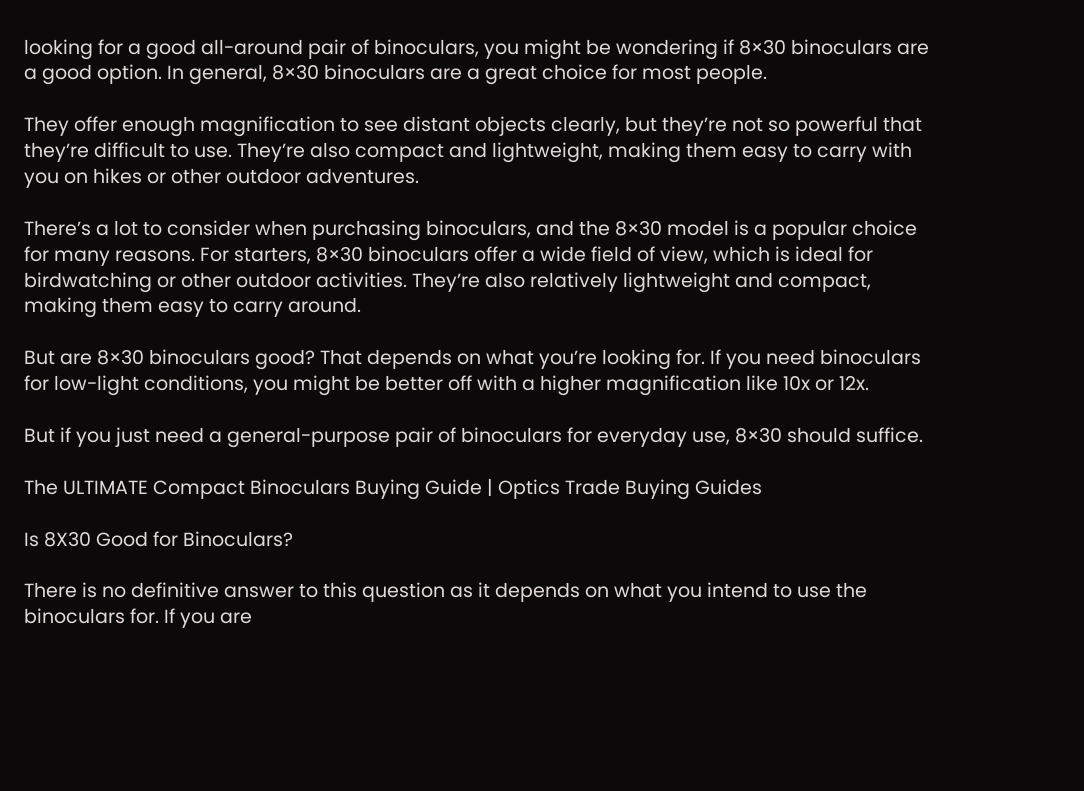looking for a good all-around pair of binoculars, you might be wondering if 8×30 binoculars are a good option. In general, 8×30 binoculars are a great choice for most people.

They offer enough magnification to see distant objects clearly, but they’re not so powerful that they’re difficult to use. They’re also compact and lightweight, making them easy to carry with you on hikes or other outdoor adventures.

There’s a lot to consider when purchasing binoculars, and the 8×30 model is a popular choice for many reasons. For starters, 8×30 binoculars offer a wide field of view, which is ideal for birdwatching or other outdoor activities. They’re also relatively lightweight and compact, making them easy to carry around.

But are 8×30 binoculars good? That depends on what you’re looking for. If you need binoculars for low-light conditions, you might be better off with a higher magnification like 10x or 12x.

But if you just need a general-purpose pair of binoculars for everyday use, 8×30 should suffice.

The ULTIMATE Compact Binoculars Buying Guide | Optics Trade Buying Guides

Is 8X30 Good for Binoculars?

There is no definitive answer to this question as it depends on what you intend to use the binoculars for. If you are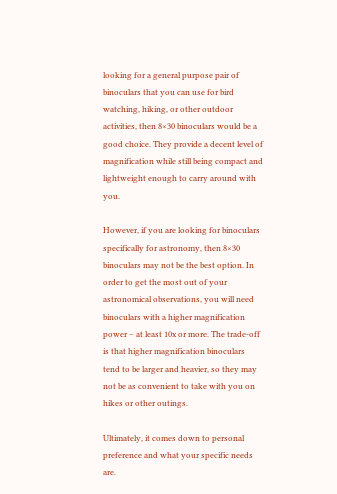looking for a general purpose pair of binoculars that you can use for bird watching, hiking, or other outdoor activities, then 8×30 binoculars would be a good choice. They provide a decent level of magnification while still being compact and lightweight enough to carry around with you.

However, if you are looking for binoculars specifically for astronomy, then 8×30 binoculars may not be the best option. In order to get the most out of your astronomical observations, you will need binoculars with a higher magnification power – at least 10x or more. The trade-off is that higher magnification binoculars tend to be larger and heavier, so they may not be as convenient to take with you on hikes or other outings.

Ultimately, it comes down to personal preference and what your specific needs are.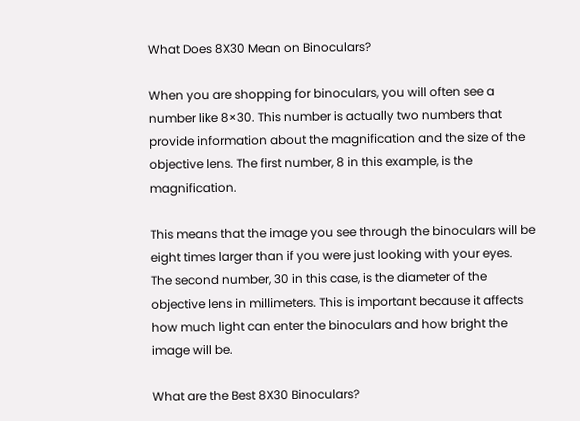What Does 8X30 Mean on Binoculars?

When you are shopping for binoculars, you will often see a number like 8×30. This number is actually two numbers that provide information about the magnification and the size of the objective lens. The first number, 8 in this example, is the magnification.

This means that the image you see through the binoculars will be eight times larger than if you were just looking with your eyes. The second number, 30 in this case, is the diameter of the objective lens in millimeters. This is important because it affects how much light can enter the binoculars and how bright the image will be.

What are the Best 8X30 Binoculars?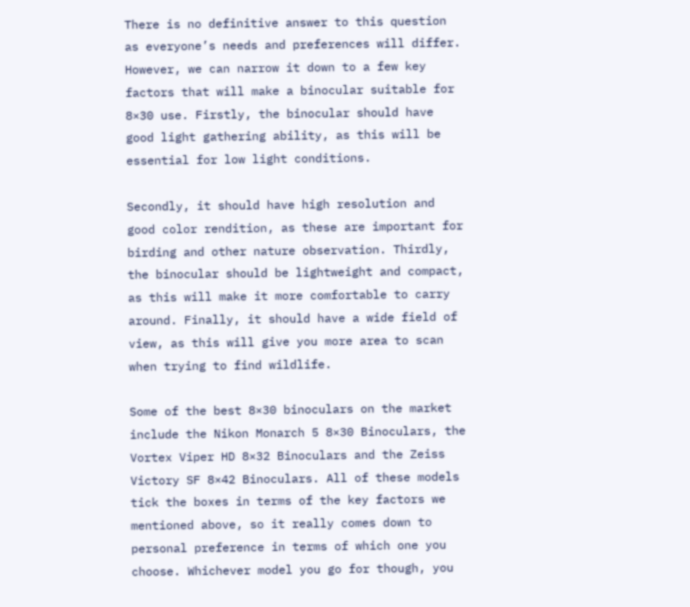There is no definitive answer to this question as everyone’s needs and preferences will differ. However, we can narrow it down to a few key factors that will make a binocular suitable for 8×30 use. Firstly, the binocular should have good light gathering ability, as this will be essential for low light conditions.

Secondly, it should have high resolution and good color rendition, as these are important for birding and other nature observation. Thirdly, the binocular should be lightweight and compact, as this will make it more comfortable to carry around. Finally, it should have a wide field of view, as this will give you more area to scan when trying to find wildlife.

Some of the best 8×30 binoculars on the market include the Nikon Monarch 5 8×30 Binoculars, the Vortex Viper HD 8×32 Binoculars and the Zeiss Victory SF 8×42 Binoculars. All of these models tick the boxes in terms of the key factors we mentioned above, so it really comes down to personal preference in terms of which one you choose. Whichever model you go for though, you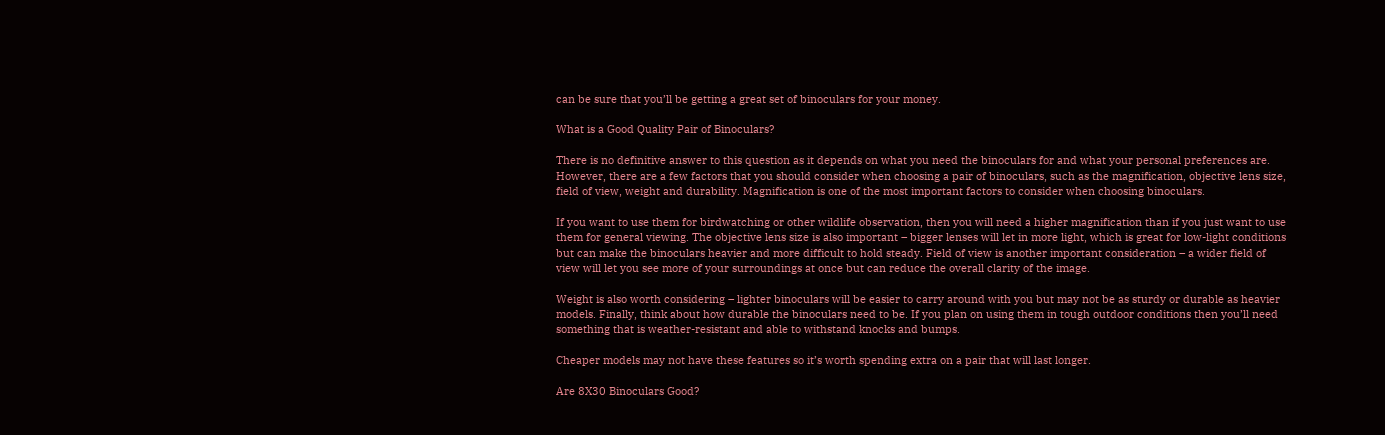can be sure that you’ll be getting a great set of binoculars for your money.

What is a Good Quality Pair of Binoculars?

There is no definitive answer to this question as it depends on what you need the binoculars for and what your personal preferences are. However, there are a few factors that you should consider when choosing a pair of binoculars, such as the magnification, objective lens size, field of view, weight and durability. Magnification is one of the most important factors to consider when choosing binoculars.

If you want to use them for birdwatching or other wildlife observation, then you will need a higher magnification than if you just want to use them for general viewing. The objective lens size is also important – bigger lenses will let in more light, which is great for low-light conditions but can make the binoculars heavier and more difficult to hold steady. Field of view is another important consideration – a wider field of view will let you see more of your surroundings at once but can reduce the overall clarity of the image.

Weight is also worth considering – lighter binoculars will be easier to carry around with you but may not be as sturdy or durable as heavier models. Finally, think about how durable the binoculars need to be. If you plan on using them in tough outdoor conditions then you’ll need something that is weather-resistant and able to withstand knocks and bumps.

Cheaper models may not have these features so it’s worth spending extra on a pair that will last longer.

Are 8X30 Binoculars Good?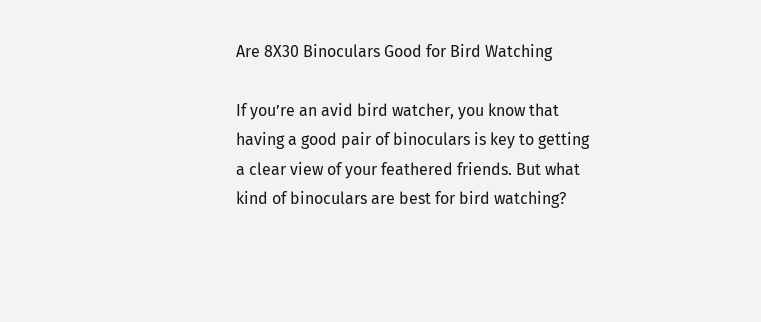Are 8X30 Binoculars Good for Bird Watching

If you’re an avid bird watcher, you know that having a good pair of binoculars is key to getting a clear view of your feathered friends. But what kind of binoculars are best for bird watching?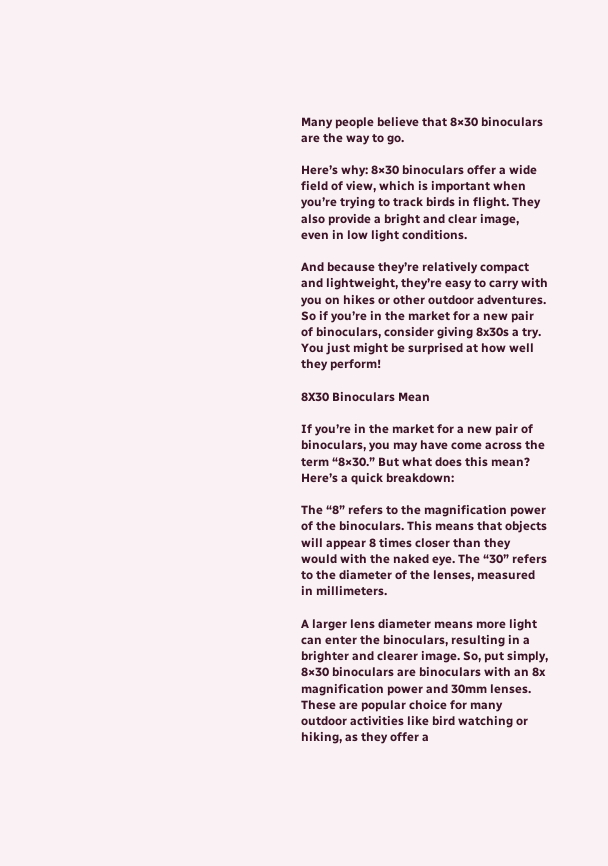Many people believe that 8×30 binoculars are the way to go.

Here’s why: 8×30 binoculars offer a wide field of view, which is important when you’re trying to track birds in flight. They also provide a bright and clear image, even in low light conditions.

And because they’re relatively compact and lightweight, they’re easy to carry with you on hikes or other outdoor adventures. So if you’re in the market for a new pair of binoculars, consider giving 8x30s a try. You just might be surprised at how well they perform!

8X30 Binoculars Mean

If you’re in the market for a new pair of binoculars, you may have come across the term “8×30.” But what does this mean? Here’s a quick breakdown:

The “8” refers to the magnification power of the binoculars. This means that objects will appear 8 times closer than they would with the naked eye. The “30” refers to the diameter of the lenses, measured in millimeters.

A larger lens diameter means more light can enter the binoculars, resulting in a brighter and clearer image. So, put simply, 8×30 binoculars are binoculars with an 8x magnification power and 30mm lenses. These are popular choice for many outdoor activities like bird watching or hiking, as they offer a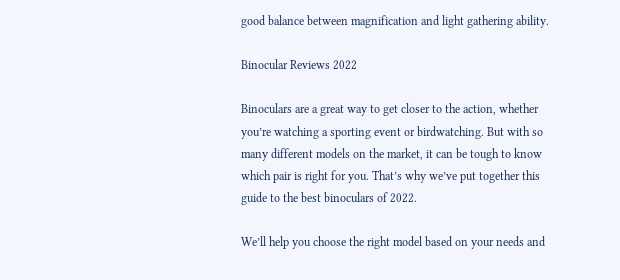good balance between magnification and light gathering ability.

Binocular Reviews 2022

Binoculars are a great way to get closer to the action, whether you’re watching a sporting event or birdwatching. But with so many different models on the market, it can be tough to know which pair is right for you. That’s why we’ve put together this guide to the best binoculars of 2022.

We’ll help you choose the right model based on your needs and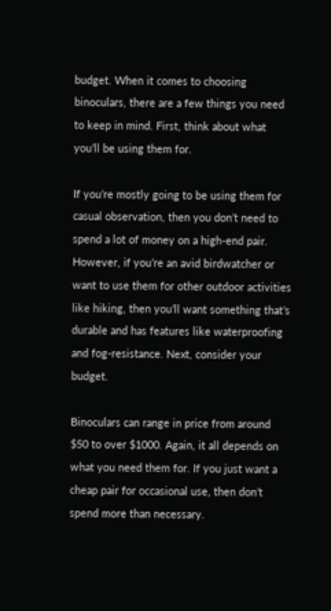budget. When it comes to choosing binoculars, there are a few things you need to keep in mind. First, think about what you’ll be using them for.

If you’re mostly going to be using them for casual observation, then you don’t need to spend a lot of money on a high-end pair. However, if you’re an avid birdwatcher or want to use them for other outdoor activities like hiking, then you’ll want something that’s durable and has features like waterproofing and fog-resistance. Next, consider your budget.

Binoculars can range in price from around $50 to over $1000. Again, it all depends on what you need them for. If you just want a cheap pair for occasional use, then don’t spend more than necessary.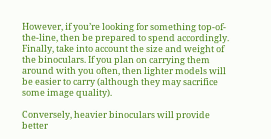However, if you’re looking for something top-of-the-line, then be prepared to spend accordingly. Finally, take into account the size and weight of the binoculars. If you plan on carrying them around with you often, then lighter models will be easier to carry (although they may sacrifice some image quality).

Conversely, heavier binoculars will provide better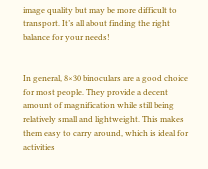image quality but may be more difficult to transport. It’s all about finding the right balance for your needs!


In general, 8×30 binoculars are a good choice for most people. They provide a decent amount of magnification while still being relatively small and lightweight. This makes them easy to carry around, which is ideal for activities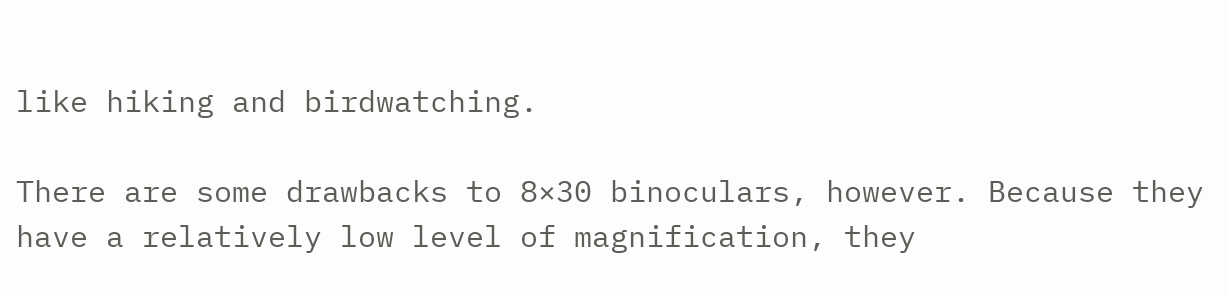like hiking and birdwatching.

There are some drawbacks to 8×30 binoculars, however. Because they have a relatively low level of magnification, they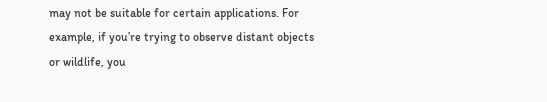may not be suitable for certain applications. For example, if you’re trying to observe distant objects or wildlife, you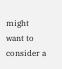might want to consider a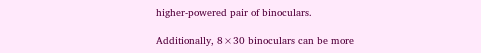higher-powered pair of binoculars.

Additionally, 8×30 binoculars can be more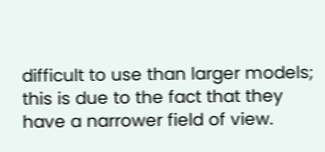difficult to use than larger models; this is due to the fact that they have a narrower field of view.